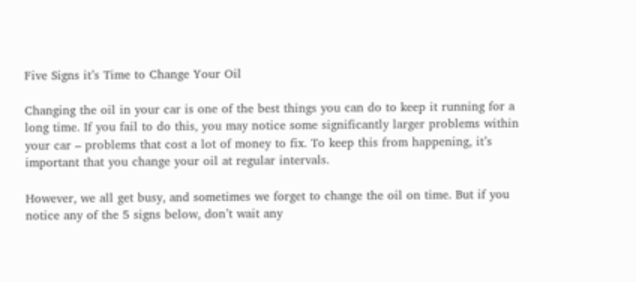Five Signs it’s Time to Change Your Oil

Changing the oil in your car is one of the best things you can do to keep it running for a long time. If you fail to do this, you may notice some significantly larger problems within your car – problems that cost a lot of money to fix. To keep this from happening, it’s important that you change your oil at regular intervals.

However, we all get busy, and sometimes we forget to change the oil on time. But if you notice any of the 5 signs below, don’t wait any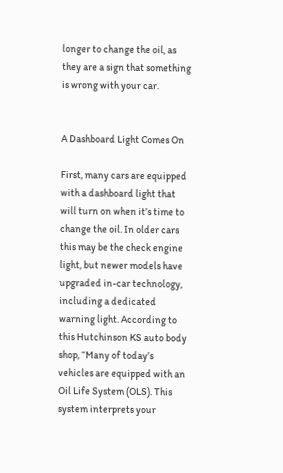longer to change the oil, as they are a sign that something is wrong with your car.


A Dashboard Light Comes On

First, many cars are equipped with a dashboard light that will turn on when it’s time to change the oil. In older cars this may be the check engine light, but newer models have upgraded in-car technology, including a dedicated warning light. According to this Hutchinson KS auto body shop, “Many of today’s vehicles are equipped with an Oil Life System (OLS). This system interprets your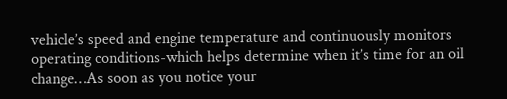vehicle’s speed and engine temperature and continuously monitors operating conditions-which helps determine when it’s time for an oil change…As soon as you notice your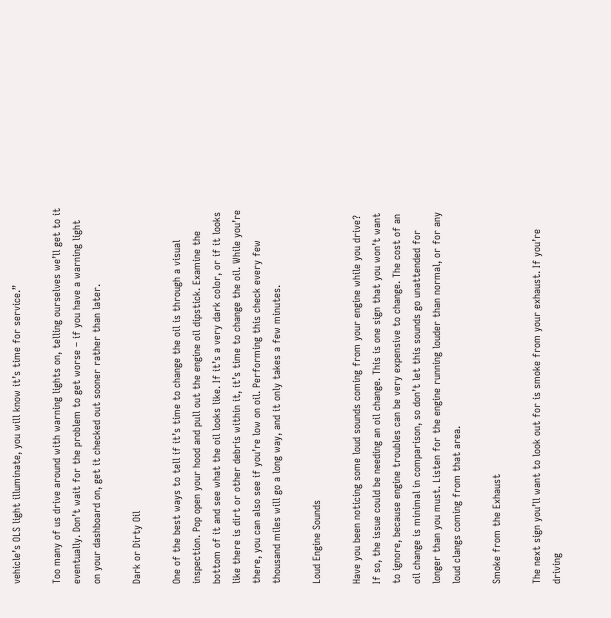vehicle’s OLS light illuminate, you will know it’s time for service.”

Too many of us drive around with warning lights on, telling ourselves we’ll get to it eventually. Don’t wait for the problem to get worse – if you have a warning light on your dashboard on, get it checked out sooner rather than later.

Dark or Dirty Oil

One of the best ways to tell if it’s time to change the oil is through a visual inspection. Pop open your hood and pull out the engine oil dipstick. Examine the bottom of it and see what the oil looks like. If it’s a very dark color, or if it looks like there is dirt or other debris within it, it’s time to change the oil. While you’re there, you can also see if you’re low on oil. Performing this check every few thousand miles will go a long way, and it only takes a few minutes.

Loud Engine Sounds

Have you been noticing some loud sounds coming from your engine while you drive? If so, the issue could be needing an oil change. This is one sign that you won’t want to ignore, because engine troubles can be very expensive to change. The cost of an oil change is minimal in comparison, so don’t let this sounds go unattended for longer than you must. Listen for the engine running louder than normal, or for any loud clangs coming from that area.

Smoke from the Exhaust

The next sign you’ll want to look out for is smoke from your exhaust. If you’re driving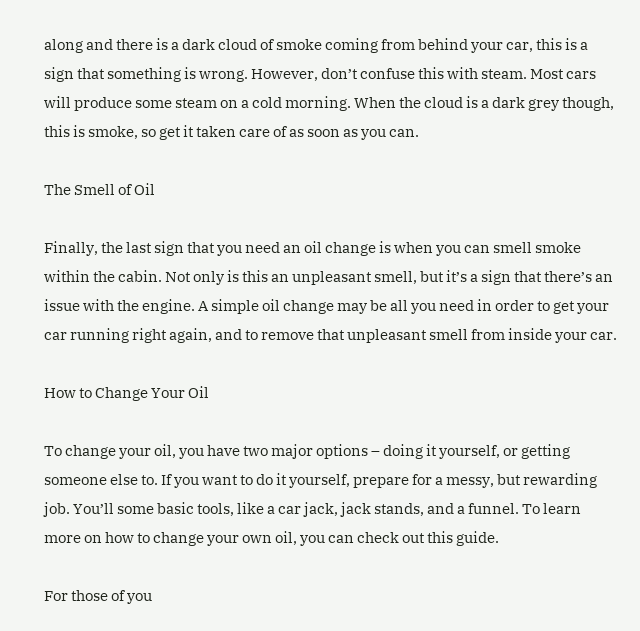along and there is a dark cloud of smoke coming from behind your car, this is a sign that something is wrong. However, don’t confuse this with steam. Most cars will produce some steam on a cold morning. When the cloud is a dark grey though, this is smoke, so get it taken care of as soon as you can.

The Smell of Oil

Finally, the last sign that you need an oil change is when you can smell smoke within the cabin. Not only is this an unpleasant smell, but it’s a sign that there’s an issue with the engine. A simple oil change may be all you need in order to get your car running right again, and to remove that unpleasant smell from inside your car.

How to Change Your Oil

To change your oil, you have two major options – doing it yourself, or getting someone else to. If you want to do it yourself, prepare for a messy, but rewarding job. You’ll some basic tools, like a car jack, jack stands, and a funnel. To learn more on how to change your own oil, you can check out this guide.

For those of you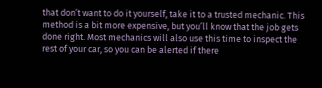that don’t want to do it yourself, take it to a trusted mechanic. This method is a bit more expensive, but you’ll know that the job gets done right. Most mechanics will also use this time to inspect the rest of your car, so you can be alerted if there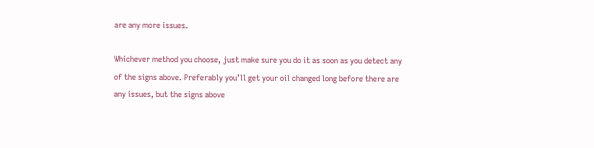are any more issues.

Whichever method you choose, just make sure you do it as soon as you detect any of the signs above. Preferably you’ll get your oil changed long before there are any issues, but the signs above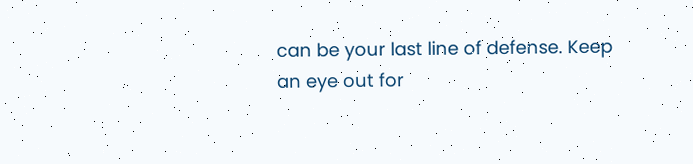can be your last line of defense. Keep an eye out for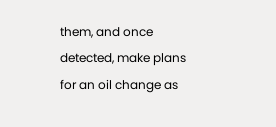them, and once detected, make plans for an oil change as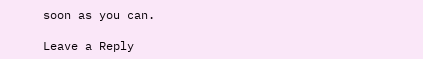soon as you can.

Leave a Reply